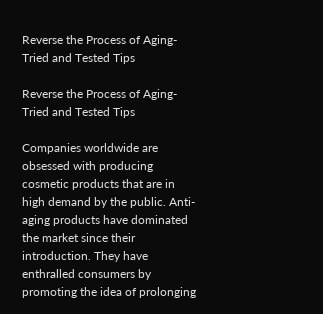Reverse the Process of Aging- Tried and Tested Tips

Reverse the Process of Aging- Tried and Tested Tips

Companies worldwide are obsessed with producing cosmetic products that are in high demand by the public. Anti-aging products have dominated the market since their introduction. They have enthralled consumers by promoting the idea of prolonging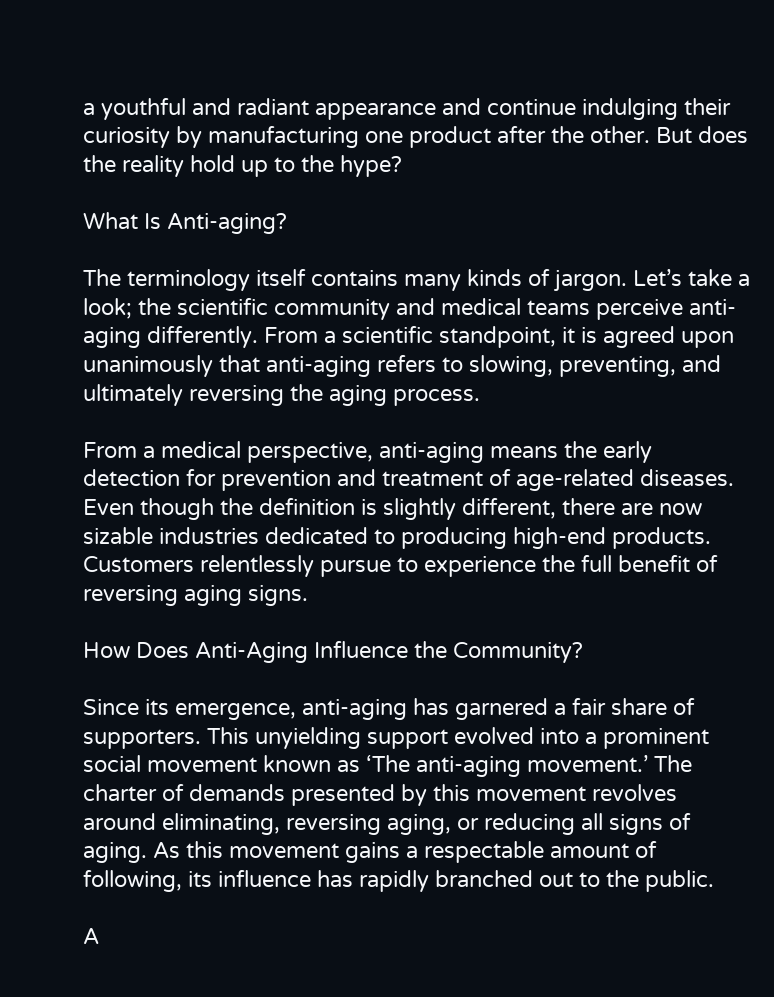a youthful and radiant appearance and continue indulging their curiosity by manufacturing one product after the other. But does the reality hold up to the hype?

What Is Anti-aging?

The terminology itself contains many kinds of jargon. Let’s take a look; the scientific community and medical teams perceive anti-aging differently. From a scientific standpoint, it is agreed upon unanimously that anti-aging refers to slowing, preventing, and ultimately reversing the aging process.

From a medical perspective, anti-aging means the early detection for prevention and treatment of age-related diseases. Even though the definition is slightly different, there are now sizable industries dedicated to producing high-end products. Customers relentlessly pursue to experience the full benefit of reversing aging signs.

How Does Anti-Aging Influence the Community?

Since its emergence, anti-aging has garnered a fair share of supporters. This unyielding support evolved into a prominent social movement known as ‘The anti-aging movement.’ The charter of demands presented by this movement revolves around eliminating, reversing aging, or reducing all signs of aging. As this movement gains a respectable amount of following, its influence has rapidly branched out to the public.

A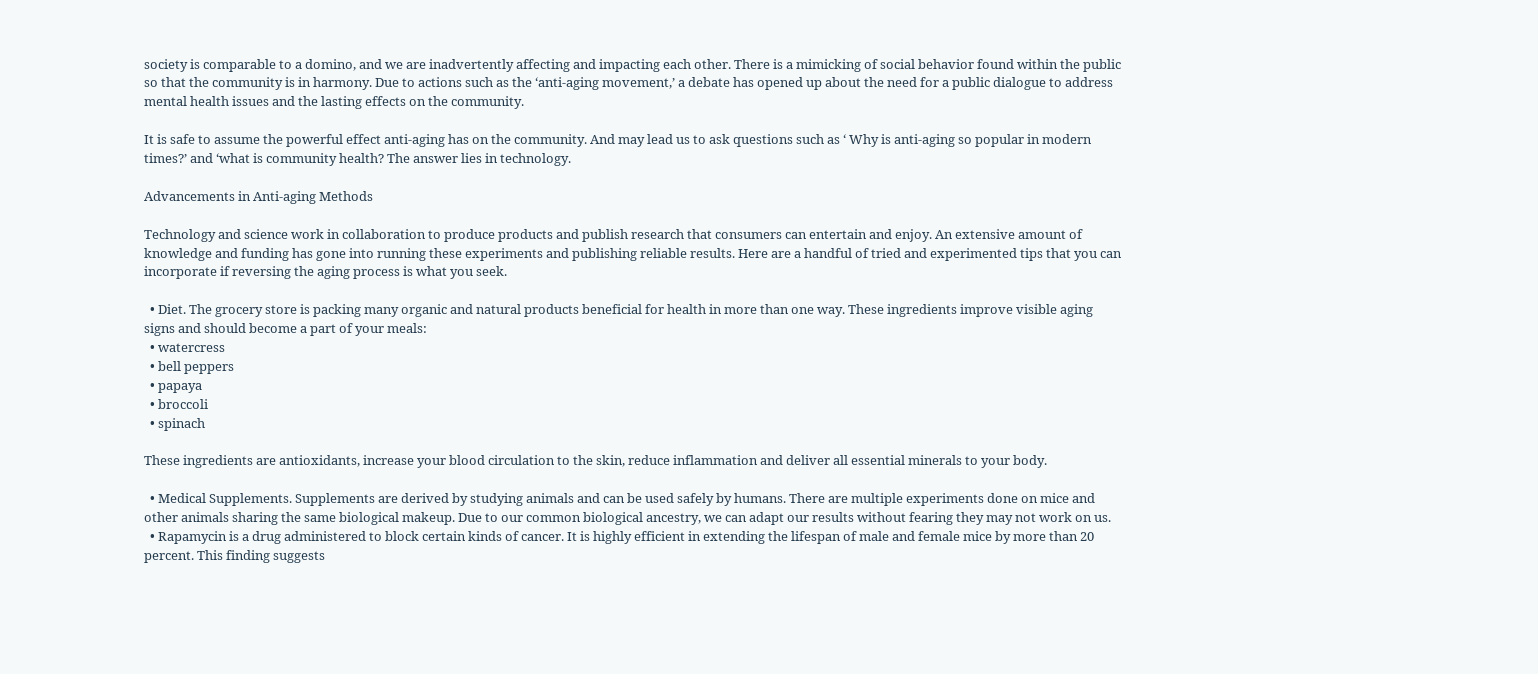society is comparable to a domino, and we are inadvertently affecting and impacting each other. There is a mimicking of social behavior found within the public so that the community is in harmony. Due to actions such as the ‘anti-aging movement,’ a debate has opened up about the need for a public dialogue to address mental health issues and the lasting effects on the community.

It is safe to assume the powerful effect anti-aging has on the community. And may lead us to ask questions such as ‘ Why is anti-aging so popular in modern times?’ and ‘what is community health? The answer lies in technology.

Advancements in Anti-aging Methods

Technology and science work in collaboration to produce products and publish research that consumers can entertain and enjoy. An extensive amount of knowledge and funding has gone into running these experiments and publishing reliable results. Here are a handful of tried and experimented tips that you can incorporate if reversing the aging process is what you seek.

  • Diet. The grocery store is packing many organic and natural products beneficial for health in more than one way. These ingredients improve visible aging signs and should become a part of your meals:
  • watercress
  • bell peppers
  • papaya
  • broccoli
  • spinach

These ingredients are antioxidants, increase your blood circulation to the skin, reduce inflammation and deliver all essential minerals to your body.

  • Medical Supplements. Supplements are derived by studying animals and can be used safely by humans. There are multiple experiments done on mice and other animals sharing the same biological makeup. Due to our common biological ancestry, we can adapt our results without fearing they may not work on us.
  • Rapamycin is a drug administered to block certain kinds of cancer. It is highly efficient in extending the lifespan of male and female mice by more than 20 percent. This finding suggests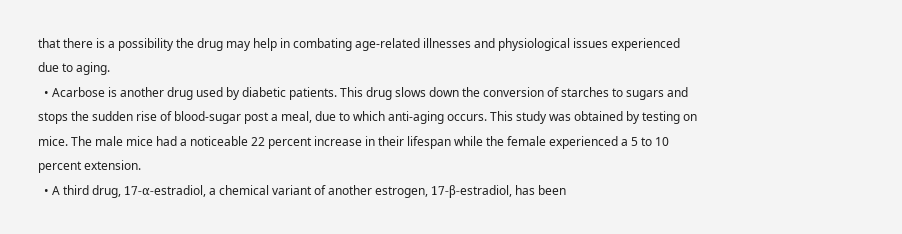that there is a possibility the drug may help in combating age-related illnesses and physiological issues experienced due to aging.
  • Acarbose is another drug used by diabetic patients. This drug slows down the conversion of starches to sugars and stops the sudden rise of blood-sugar post a meal, due to which anti-aging occurs. This study was obtained by testing on mice. The male mice had a noticeable 22 percent increase in their lifespan while the female experienced a 5 to 10 percent extension.
  • A third drug, 17-α-estradiol, a chemical variant of another estrogen, 17-β-estradiol, has been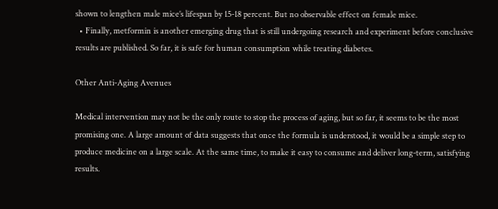shown to lengthen male mice’s lifespan by 15-18 percent. But no observable effect on female mice.
  • Finally, metformin is another emerging drug that is still undergoing research and experiment before conclusive results are published. So far, it is safe for human consumption while treating diabetes.

Other Anti-Aging Avenues

Medical intervention may not be the only route to stop the process of aging, but so far, it seems to be the most promising one. A large amount of data suggests that once the formula is understood, it would be a simple step to produce medicine on a large scale. At the same time, to make it easy to consume and deliver long-term, satisfying results.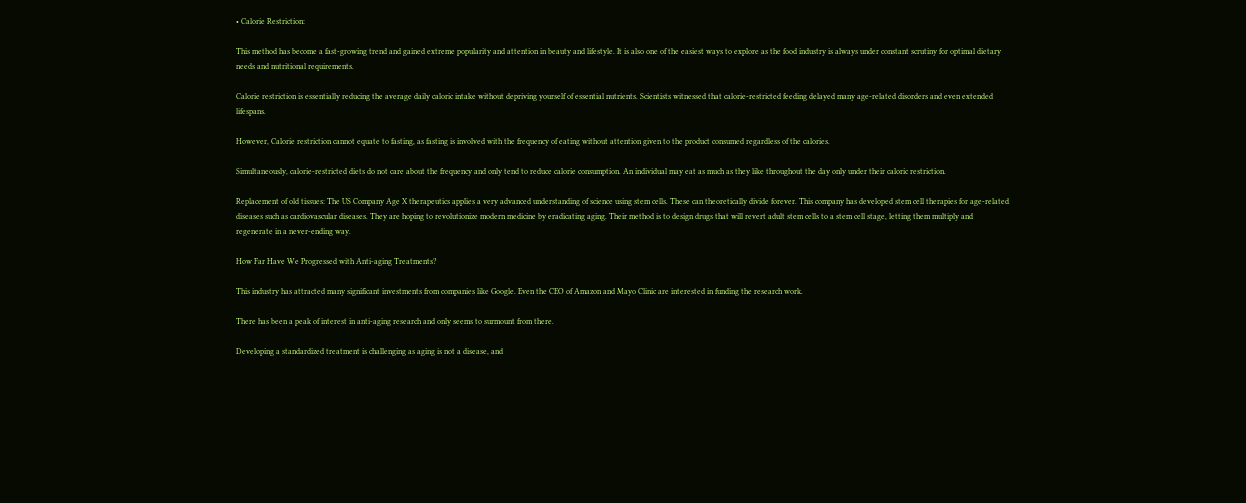• Calorie Restriction:

This method has become a fast-growing trend and gained extreme popularity and attention in beauty and lifestyle. It is also one of the easiest ways to explore as the food industry is always under constant scrutiny for optimal dietary needs and nutritional requirements.

Calorie restriction is essentially reducing the average daily caloric intake without depriving yourself of essential nutrients. Scientists witnessed that calorie-restricted feeding delayed many age-related disorders and even extended lifespans.

However, Calorie restriction cannot equate to fasting, as fasting is involved with the frequency of eating without attention given to the product consumed regardless of the calories.

Simultaneously, calorie-restricted diets do not care about the frequency and only tend to reduce calorie consumption. An individual may eat as much as they like throughout the day only under their caloric restriction.

Replacement of old tissues: The US Company Age X therapeutics applies a very advanced understanding of science using stem cells. These can theoretically divide forever. This company has developed stem cell therapies for age-related diseases such as cardiovascular diseases. They are hoping to revolutionize modern medicine by eradicating aging. Their method is to design drugs that will revert adult stem cells to a stem cell stage, letting them multiply and regenerate in a never-ending way.

How Far Have We Progressed with Anti-aging Treatments?

This industry has attracted many significant investments from companies like Google. Even the CEO of Amazon and Mayo Clinic are interested in funding the research work.

There has been a peak of interest in anti-aging research and only seems to surmount from there.

Developing a standardized treatment is challenging as aging is not a disease, and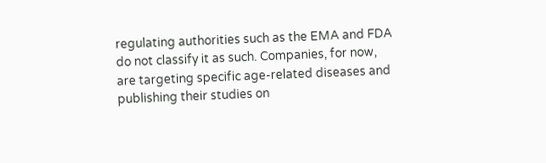regulating authorities such as the EMA and FDA do not classify it as such. Companies, for now, are targeting specific age-related diseases and publishing their studies on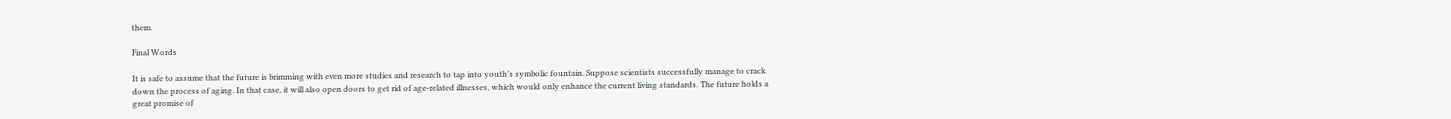them.

Final Words

It is safe to assume that the future is brimming with even more studies and research to tap into youth’s symbolic fountain. Suppose scientists successfully manage to crack down the process of aging. In that case, it will also open doors to get rid of age-related illnesses, which would only enhance the current living standards. The future holds a great promise of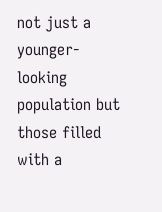not just a younger-looking population but those filled with a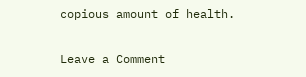copious amount of health.

Leave a Comment